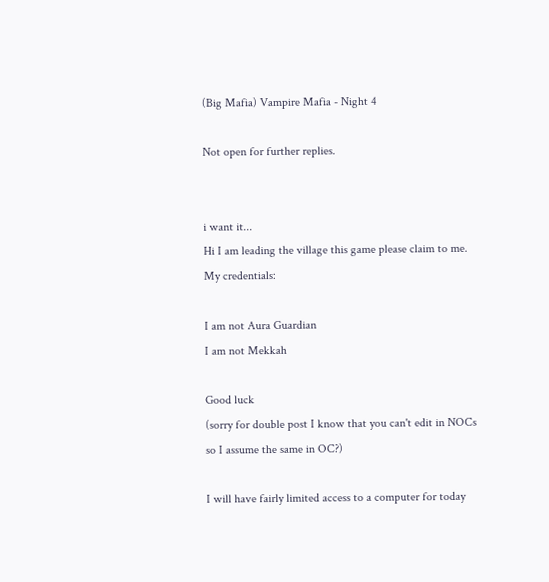(Big Mafia) Vampire Mafia - Night 4

Not open for further replies.


i want it...
Hi I am leading the village this game please claim to me. My credentials:

I am not Aura Guardian
I am not Mekkah

Good luck
(sorry for double post I know that you can't edit in NOCs so I assume the same in OC?)

I will have fairly limited access to a computer for today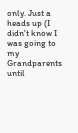only. Just a heads up (I didn't know I was going to my Grandparents until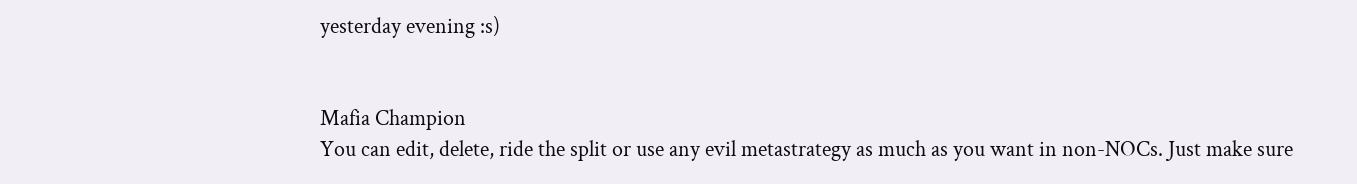yesterday evening :s)


Mafia Champion
You can edit, delete, ride the split or use any evil metastrategy as much as you want in non-NOCs. Just make sure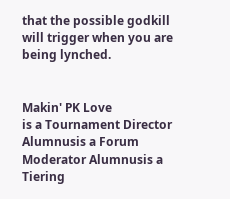that the possible godkill will trigger when you are being lynched.


Makin' PK Love
is a Tournament Director Alumnusis a Forum Moderator Alumnusis a Tiering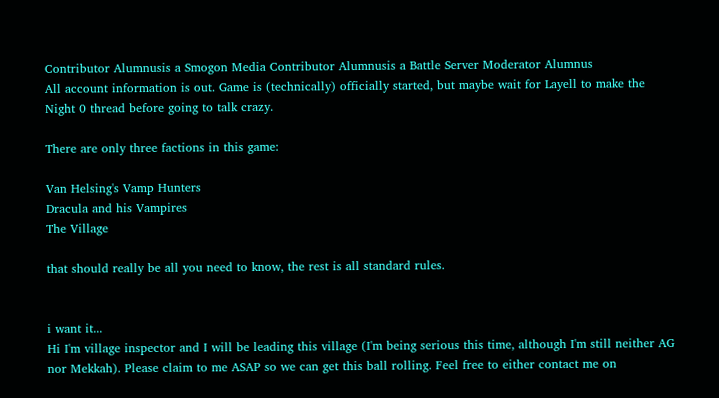Contributor Alumnusis a Smogon Media Contributor Alumnusis a Battle Server Moderator Alumnus
All account information is out. Game is (technically) officially started, but maybe wait for Layell to make the Night 0 thread before going to talk crazy.

There are only three factions in this game:

Van Helsing's Vamp Hunters
Dracula and his Vampires
The Village

that should really be all you need to know, the rest is all standard rules.


i want it...
Hi I'm village inspector and I will be leading this village (I'm being serious this time, although I'm still neither AG nor Mekkah). Please claim to me ASAP so we can get this ball rolling. Feel free to either contact me on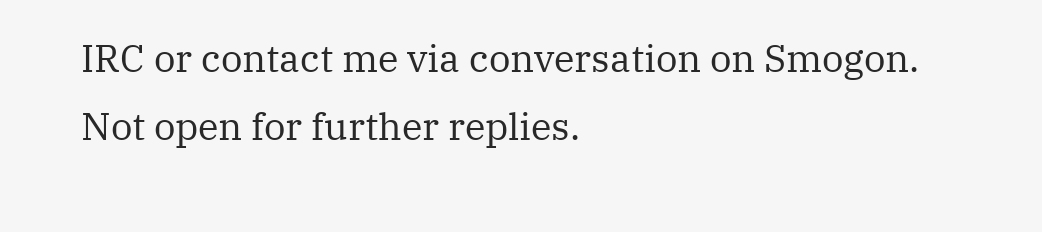IRC or contact me via conversation on Smogon.
Not open for further replies.